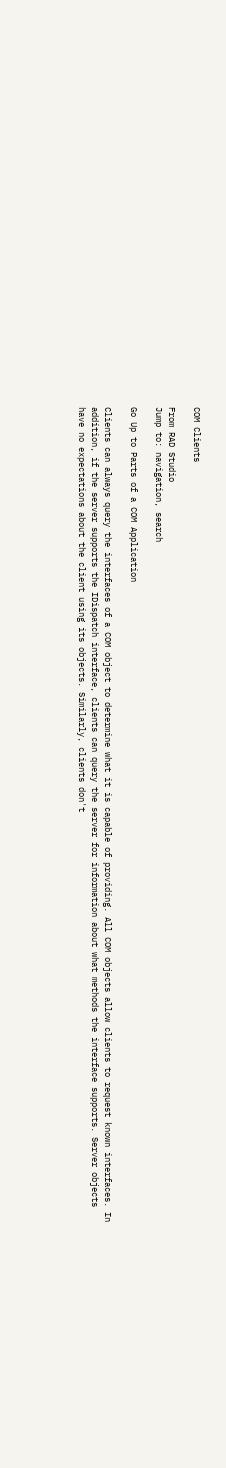COM Clients

From RAD Studio
Jump to: navigation, search

Go Up to Parts of a COM Application

Clients can always query the interfaces of a COM object to determine what it is capable of providing. All COM objects allow clients to request known interfaces. In addition, if the server supports the IDispatch interface, clients can query the server for information about what methods the interface supports. Server objects have no expectations about the client using its objects. Similarly, clients don't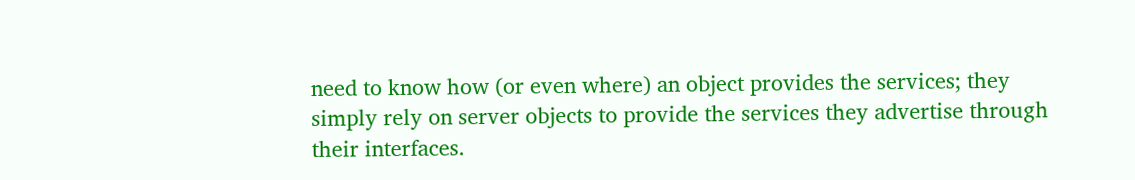need to know how (or even where) an object provides the services; they simply rely on server objects to provide the services they advertise through their interfaces.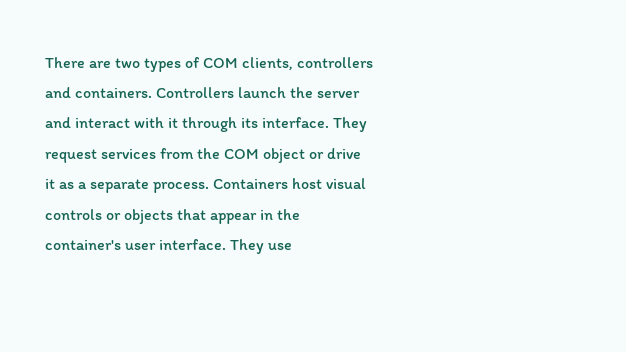There are two types of COM clients, controllers and containers. Controllers launch the server and interact with it through its interface. They request services from the COM object or drive it as a separate process. Containers host visual controls or objects that appear in the container's user interface. They use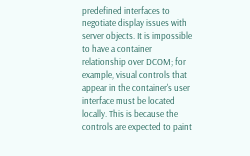predefined interfaces to negotiate display issues with server objects. It is impossible to have a container relationship over DCOM; for example, visual controls that appear in the container's user interface must be located locally. This is because the controls are expected to paint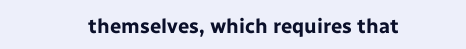themselves, which requires that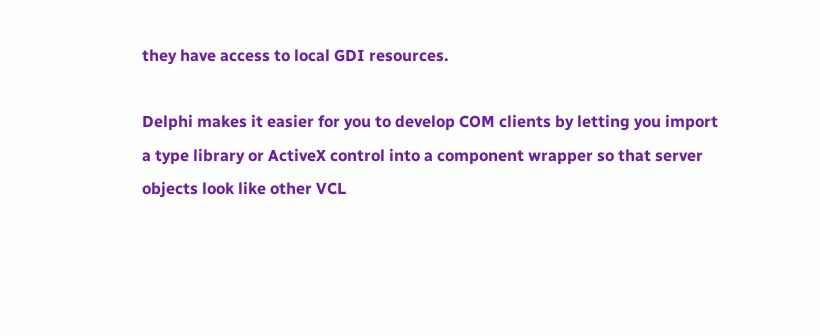they have access to local GDI resources.

Delphi makes it easier for you to develop COM clients by letting you import a type library or ActiveX control into a component wrapper so that server objects look like other VCL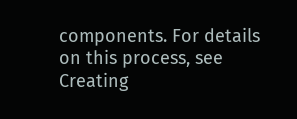components. For details on this process, see Creating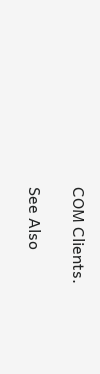COM Clients.

See Also